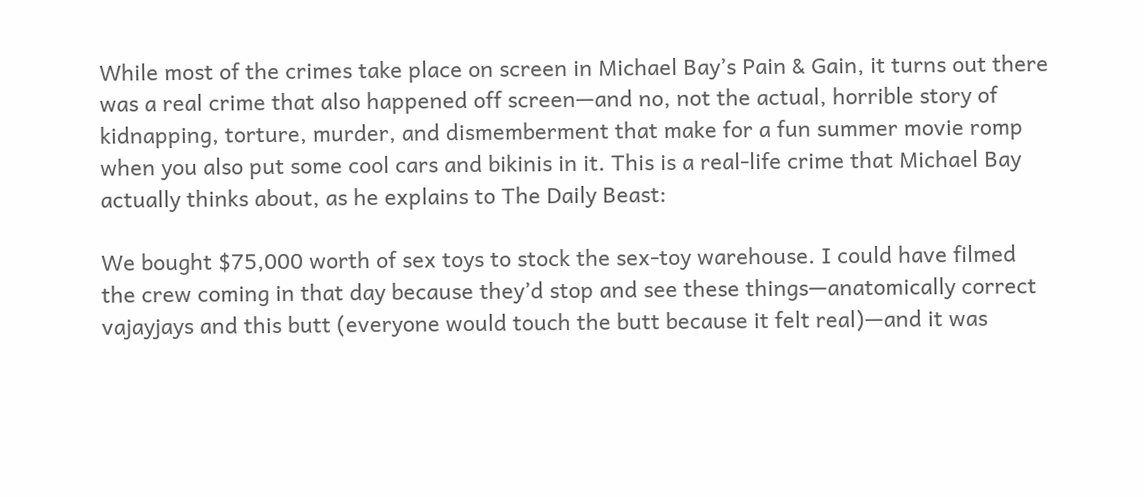While most of the crimes take place on screen in Michael Bay’s Pain & Gain, it turns out there was a real crime that also happened off screen—and no, not the actual, horrible story of kidnapping, torture, murder, and dismemberment that make for a fun summer movie romp when you also put some cool cars and bikinis in it. This is a real-life crime that Michael Bay actually thinks about, as he explains to The Daily Beast:

We bought $75,000 worth of sex toys to stock the sex-toy warehouse. I could have filmed the crew coming in that day because they’d stop and see these things—anatomically correct vajayjays and this butt (everyone would touch the butt because it felt real)—and it was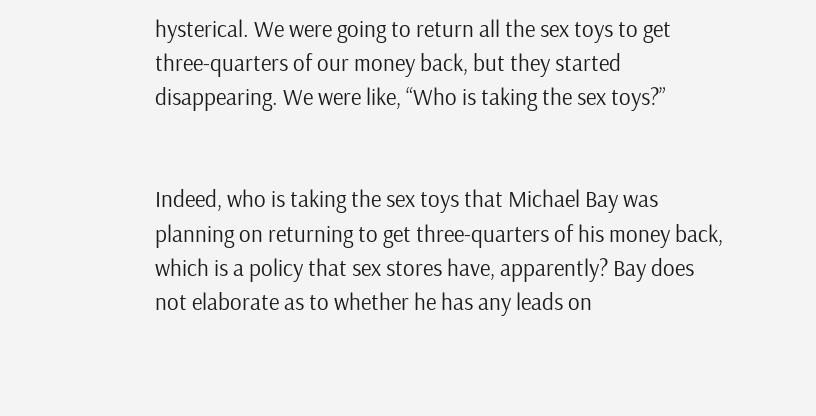hysterical. We were going to return all the sex toys to get three-quarters of our money back, but they started disappearing. We were like, “Who is taking the sex toys?”


Indeed, who is taking the sex toys that Michael Bay was planning on returning to get three-quarters of his money back, which is a policy that sex stores have, apparently? Bay does not elaborate as to whether he has any leads on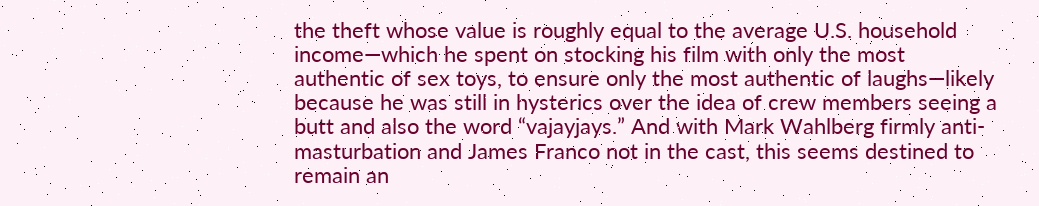the theft whose value is roughly equal to the average U.S. household income—which he spent on stocking his film with only the most authentic of sex toys, to ensure only the most authentic of laughs—likely because he was still in hysterics over the idea of crew members seeing a butt and also the word “vajayjays.” And with Mark Wahlberg firmly anti-masturbation and James Franco not in the cast, this seems destined to remain an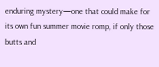enduring mystery—one that could make for its own fun summer movie romp, if only those butts and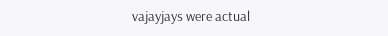vajayjays were actual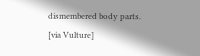dismembered body parts. [via Vulture]